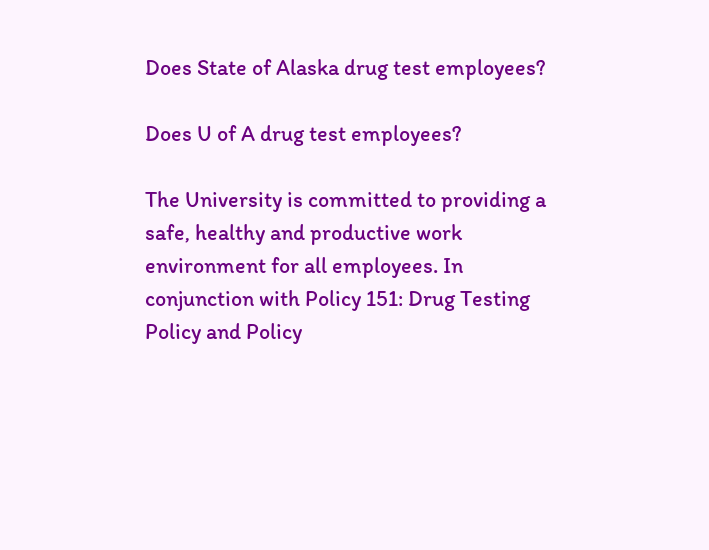Does State of Alaska drug test employees?

Does U of A drug test employees?

The University is committed to providing a safe, healthy and productive work environment for all employees. In conjunction with Policy 151: Drug Testing Policy and Policy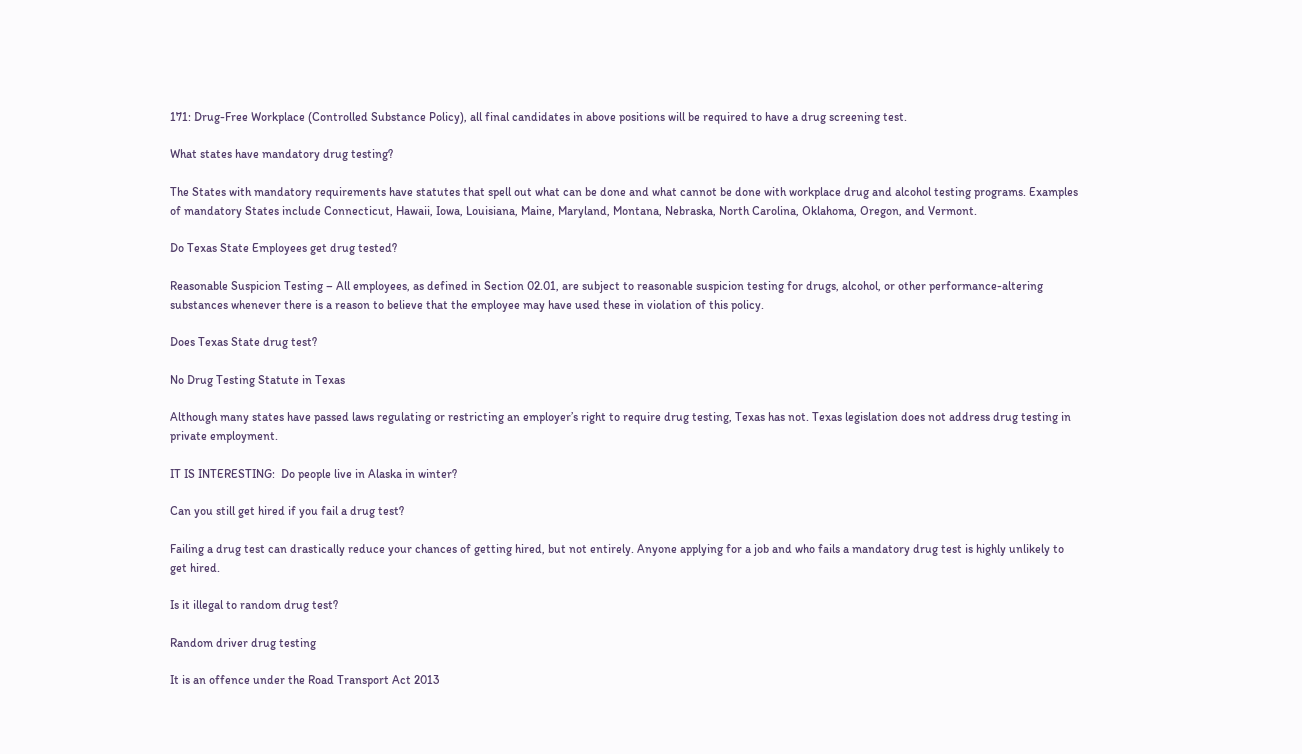171: Drug-Free Workplace (Controlled Substance Policy), all final candidates in above positions will be required to have a drug screening test.

What states have mandatory drug testing?

The States with mandatory requirements have statutes that spell out what can be done and what cannot be done with workplace drug and alcohol testing programs. Examples of mandatory States include Connecticut, Hawaii, Iowa, Louisiana, Maine, Maryland, Montana, Nebraska, North Carolina, Oklahoma, Oregon, and Vermont.

Do Texas State Employees get drug tested?

Reasonable Suspicion Testing – All employees, as defined in Section 02.01, are subject to reasonable suspicion testing for drugs, alcohol, or other performance-altering substances whenever there is a reason to believe that the employee may have used these in violation of this policy.

Does Texas State drug test?

No Drug Testing Statute in Texas

Although many states have passed laws regulating or restricting an employer’s right to require drug testing, Texas has not. Texas legislation does not address drug testing in private employment.

IT IS INTERESTING:  Do people live in Alaska in winter?

Can you still get hired if you fail a drug test?

Failing a drug test can drastically reduce your chances of getting hired, but not entirely. Anyone applying for a job and who fails a mandatory drug test is highly unlikely to get hired.

Is it illegal to random drug test?

Random driver drug testing

It is an offence under the Road Transport Act 2013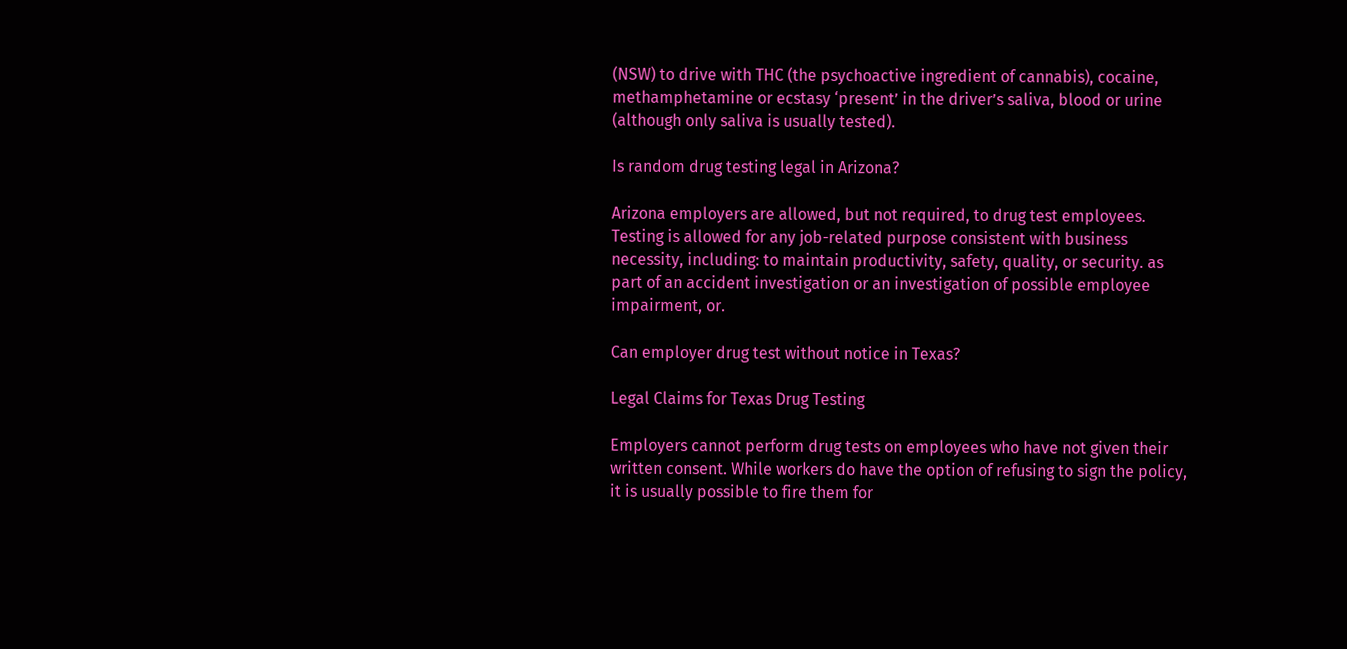(NSW) to drive with THC (the psychoactive ingredient of cannabis), cocaine, methamphetamine or ecstasy ‘present’ in the driver’s saliva, blood or urine (although only saliva is usually tested).

Is random drug testing legal in Arizona?

Arizona employers are allowed, but not required, to drug test employees. Testing is allowed for any job-related purpose consistent with business necessity, including: to maintain productivity, safety, quality, or security. as part of an accident investigation or an investigation of possible employee impairment, or.

Can employer drug test without notice in Texas?

Legal Claims for Texas Drug Testing

Employers cannot perform drug tests on employees who have not given their written consent. While workers do have the option of refusing to sign the policy, it is usually possible to fire them for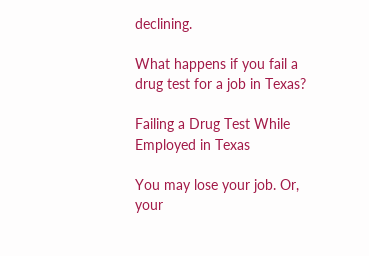declining.

What happens if you fail a drug test for a job in Texas?

Failing a Drug Test While Employed in Texas

You may lose your job. Or, your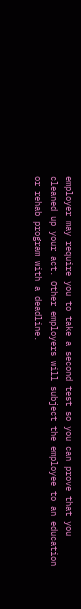employer may require you to take a second test so you can prove that you cleaned up your act. Other employers will subject the employee to an education or rehab program with a deadline.